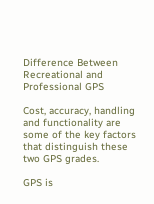Difference Between Recreational and Professional GPS

Cost, accuracy, handling and functionality are some of the key factors that distinguish these two GPS grades.

GPS is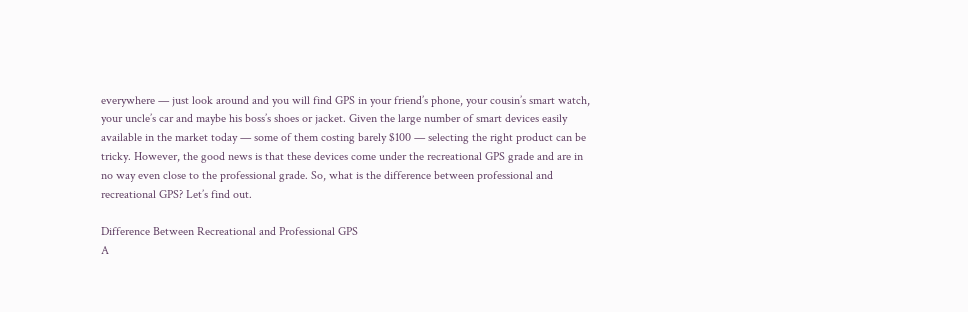everywhere — just look around and you will find GPS in your friend’s phone, your cousin’s smart watch, your uncle’s car and maybe his boss’s shoes or jacket. Given the large number of smart devices easily available in the market today — some of them costing barely $100 — selecting the right product can be tricky. However, the good news is that these devices come under the recreational GPS grade and are in no way even close to the professional grade. So, what is the difference between professional and recreational GPS? Let’s find out.

Difference Between Recreational and Professional GPS
A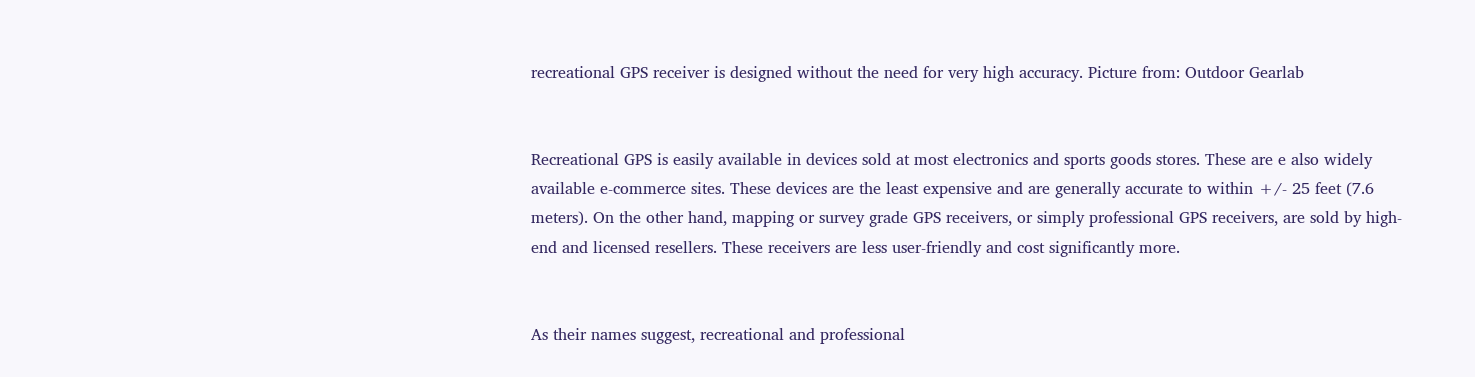recreational GPS receiver is designed without the need for very high accuracy. Picture from: Outdoor Gearlab


Recreational GPS is easily available in devices sold at most electronics and sports goods stores. These are e also widely available e-commerce sites. These devices are the least expensive and are generally accurate to within +/- 25 feet (7.6 meters). On the other hand, mapping or survey grade GPS receivers, or simply professional GPS receivers, are sold by high-end and licensed resellers. These receivers are less user-friendly and cost significantly more.


As their names suggest, recreational and professional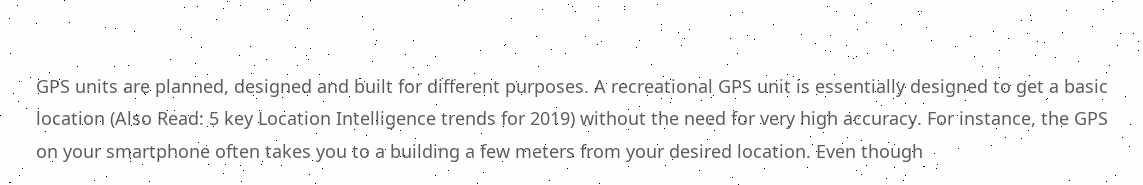GPS units are planned, designed and built for different purposes. A recreational GPS unit is essentially designed to get a basic location (Also Read: 5 key Location Intelligence trends for 2019) without the need for very high accuracy. For instance, the GPS on your smartphone often takes you to a building a few meters from your desired location. Even though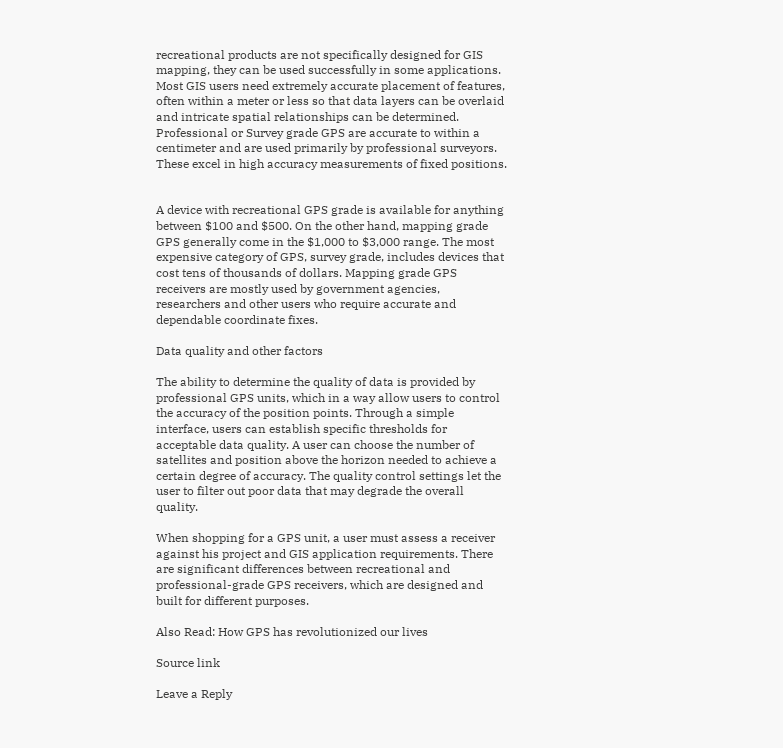recreational products are not specifically designed for GIS mapping, they can be used successfully in some applications. Most GIS users need extremely accurate placement of features, often within a meter or less so that data layers can be overlaid and intricate spatial relationships can be determined. Professional or Survey grade GPS are accurate to within a centimeter and are used primarily by professional surveyors. These excel in high accuracy measurements of fixed positions.


A device with recreational GPS grade is available for anything between $100 and $500. On the other hand, mapping grade GPS generally come in the $1,000 to $3,000 range. The most expensive category of GPS, survey grade, includes devices that cost tens of thousands of dollars. Mapping grade GPS receivers are mostly used by government agencies, researchers and other users who require accurate and dependable coordinate fixes.

Data quality and other factors

The ability to determine the quality of data is provided by professional GPS units, which in a way allow users to control the accuracy of the position points. Through a simple interface, users can establish specific thresholds for acceptable data quality. A user can choose the number of satellites and position above the horizon needed to achieve a certain degree of accuracy. The quality control settings let the user to filter out poor data that may degrade the overall quality.

When shopping for a GPS unit, a user must assess a receiver against his project and GIS application requirements. There are significant differences between recreational and professional-grade GPS receivers, which are designed and built for different purposes.

Also Read: How GPS has revolutionized our lives

Source link

Leave a Reply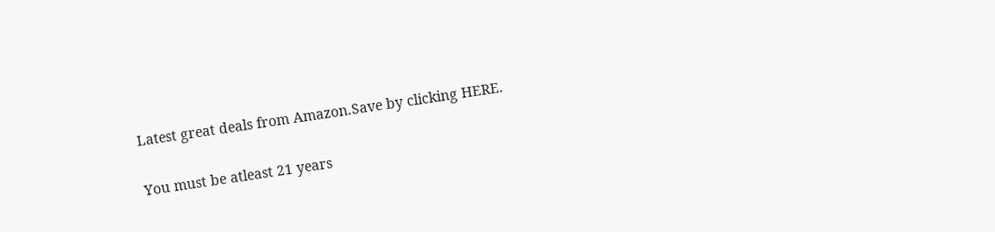Latest great deals from Amazon.Save by clicking HERE.

You must be atleast 21 years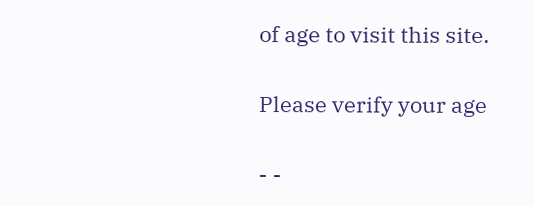of age to visit this site.

Please verify your age

- -